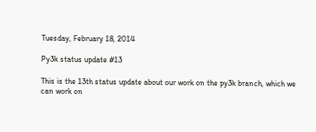Tuesday, February 18, 2014

Py3k status update #13

This is the 13th status update about our work on the py3k branch, which we
can work on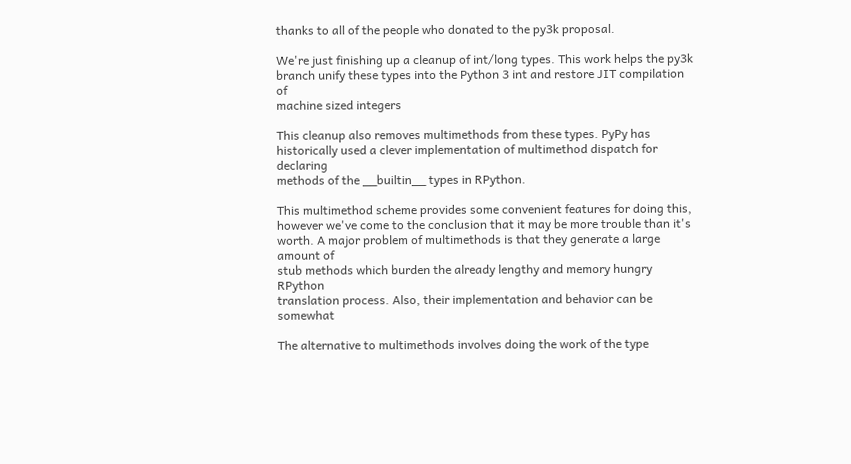thanks to all of the people who donated to the py3k proposal.

We're just finishing up a cleanup of int/long types. This work helps the py3k
branch unify these types into the Python 3 int and restore JIT compilation of
machine sized integers

This cleanup also removes multimethods from these types. PyPy has
historically used a clever implementation of multimethod dispatch for declaring
methods of the __builtin__ types in RPython.

This multimethod scheme provides some convenient features for doing this,
however we've come to the conclusion that it may be more trouble than it's
worth. A major problem of multimethods is that they generate a large amount of
stub methods which burden the already lengthy and memory hungry RPython
translation process. Also, their implementation and behavior can be somewhat

The alternative to multimethods involves doing the work of the type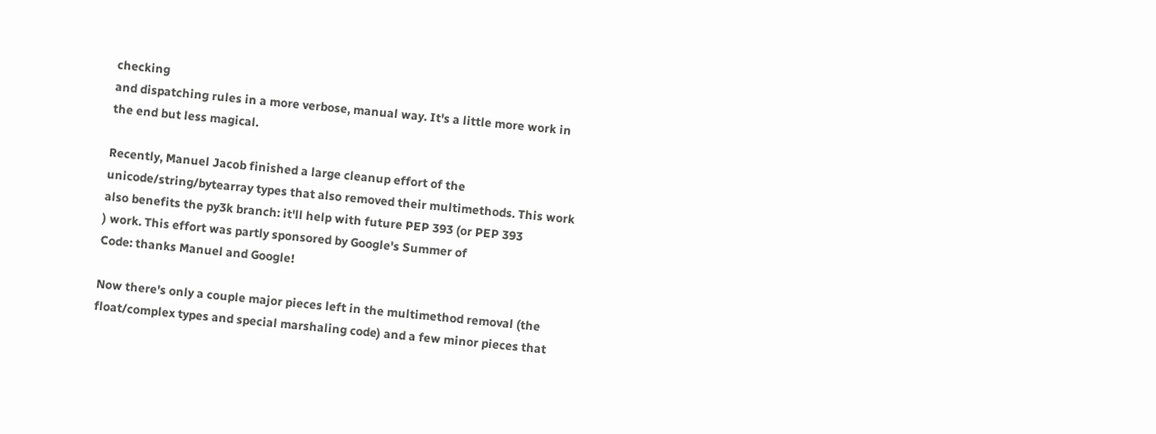checking
and dispatching rules in a more verbose, manual way. It's a little more work in
the end but less magical.

Recently, Manuel Jacob finished a large cleanup effort of the
unicode/string/bytearray types that also removed their multimethods. This work
also benefits the py3k branch: it'll help with future PEP 393 (or PEP 393
) work. This effort was partly sponsored by Google's Summer of
Code: thanks Manuel and Google!

Now there's only a couple major pieces left in the multimethod removal (the
float/complex types and special marshaling code) and a few minor pieces that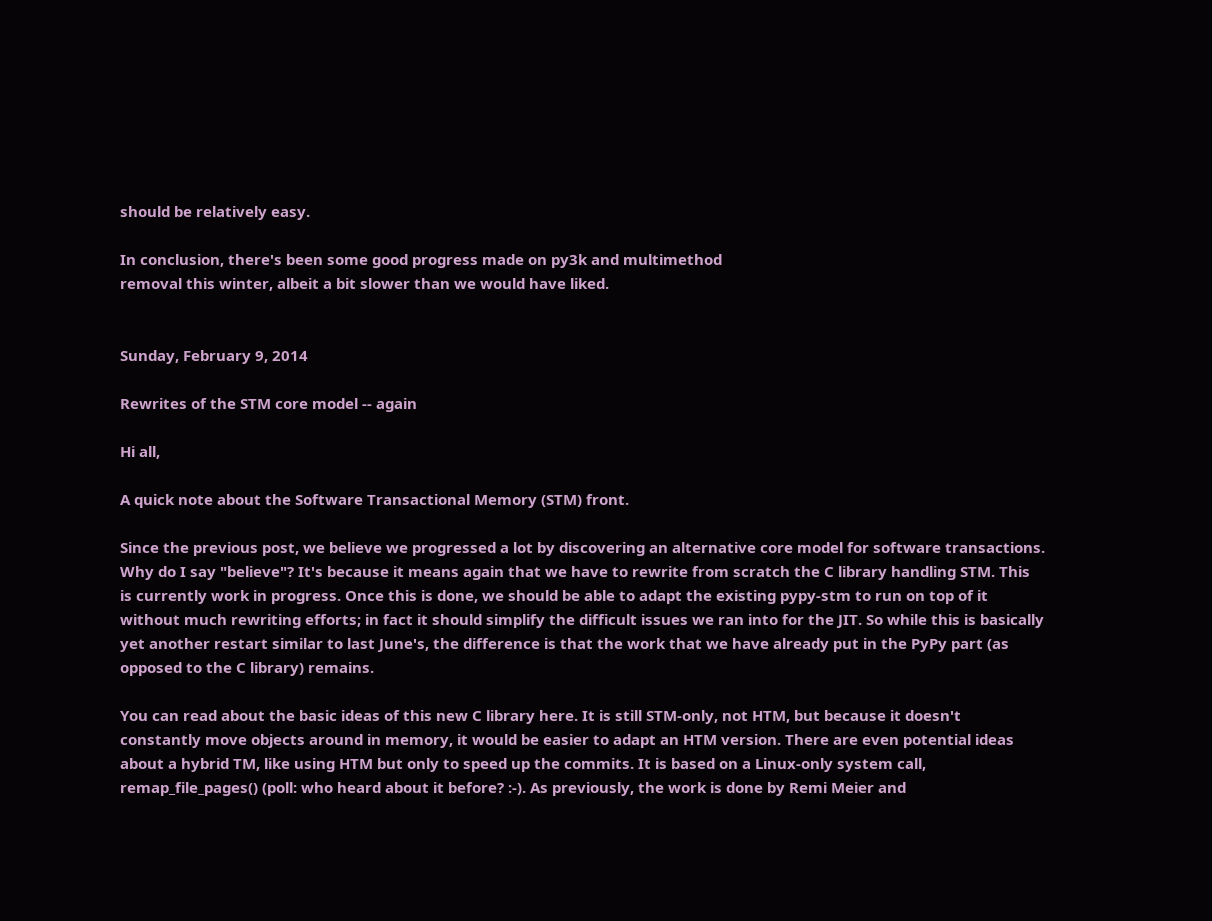should be relatively easy.

In conclusion, there's been some good progress made on py3k and multimethod
removal this winter, albeit a bit slower than we would have liked.


Sunday, February 9, 2014

Rewrites of the STM core model -- again

Hi all,

A quick note about the Software Transactional Memory (STM) front.

Since the previous post, we believe we progressed a lot by discovering an alternative core model for software transactions. Why do I say "believe"? It's because it means again that we have to rewrite from scratch the C library handling STM. This is currently work in progress. Once this is done, we should be able to adapt the existing pypy-stm to run on top of it without much rewriting efforts; in fact it should simplify the difficult issues we ran into for the JIT. So while this is basically yet another restart similar to last June's, the difference is that the work that we have already put in the PyPy part (as opposed to the C library) remains.

You can read about the basic ideas of this new C library here. It is still STM-only, not HTM, but because it doesn't constantly move objects around in memory, it would be easier to adapt an HTM version. There are even potential ideas about a hybrid TM, like using HTM but only to speed up the commits. It is based on a Linux-only system call, remap_file_pages() (poll: who heard about it before? :-). As previously, the work is done by Remi Meier and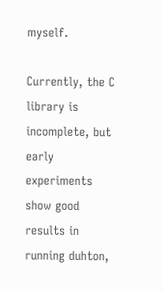myself.

Currently, the C library is incomplete, but early experiments show good results in running duhton,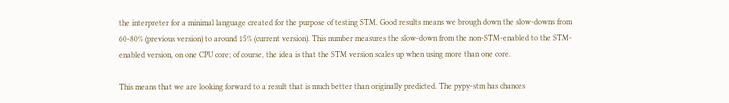the interpreter for a minimal language created for the purpose of testing STM. Good results means we brough down the slow-downs from 60-80% (previous version) to around 15% (current version). This number measures the slow-down from the non-STM-enabled to the STM-enabled version, on one CPU core; of course, the idea is that the STM version scales up when using more than one core.

This means that we are looking forward to a result that is much better than originally predicted. The pypy-stm has chances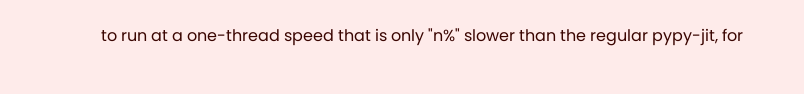to run at a one-thread speed that is only "n%" slower than the regular pypy-jit, for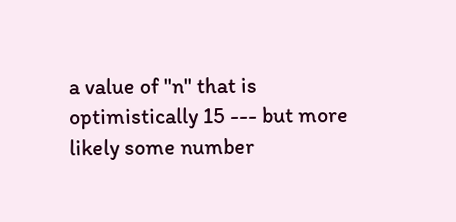a value of "n" that is optimistically 15 --- but more likely some number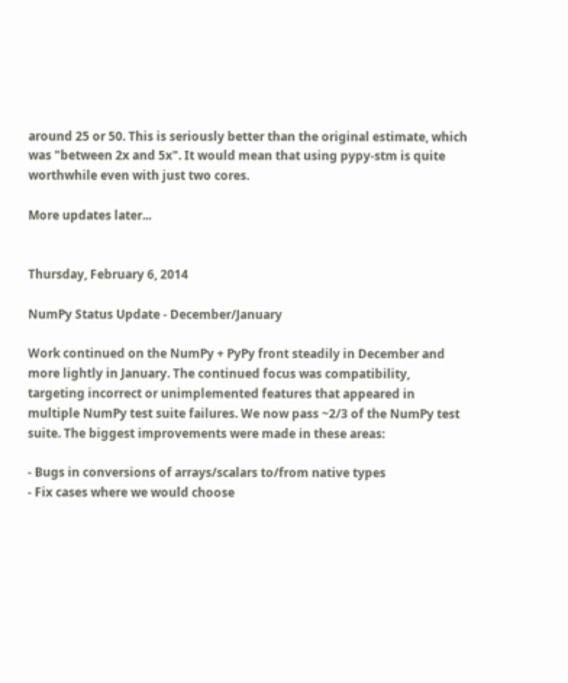around 25 or 50. This is seriously better than the original estimate, which was "between 2x and 5x". It would mean that using pypy-stm is quite worthwhile even with just two cores.

More updates later...


Thursday, February 6, 2014

NumPy Status Update - December/January

Work continued on the NumPy + PyPy front steadily in December and more lightly in January. The continued focus was compatibility, targeting incorrect or unimplemented features that appeared in multiple NumPy test suite failures. We now pass ~2/3 of the NumPy test suite. The biggest improvements were made in these areas:

- Bugs in conversions of arrays/scalars to/from native types
- Fix cases where we would choose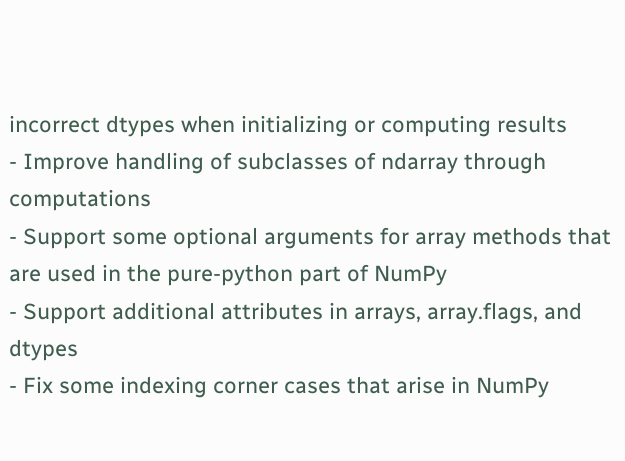incorrect dtypes when initializing or computing results
- Improve handling of subclasses of ndarray through computations
- Support some optional arguments for array methods that are used in the pure-python part of NumPy
- Support additional attributes in arrays, array.flags, and dtypes
- Fix some indexing corner cases that arise in NumPy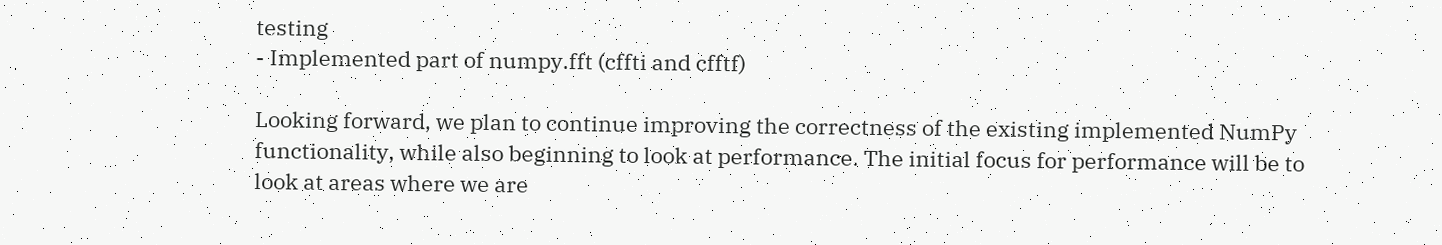testing
- Implemented part of numpy.fft (cffti and cfftf)

Looking forward, we plan to continue improving the correctness of the existing implemented NumPy functionality, while also beginning to look at performance. The initial focus for performance will be to look at areas where we are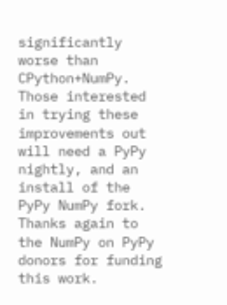significantly worse than CPython+NumPy. Those interested in trying these improvements out will need a PyPy nightly, and an install of the PyPy NumPy fork. Thanks again to the NumPy on PyPy donors for funding this work.